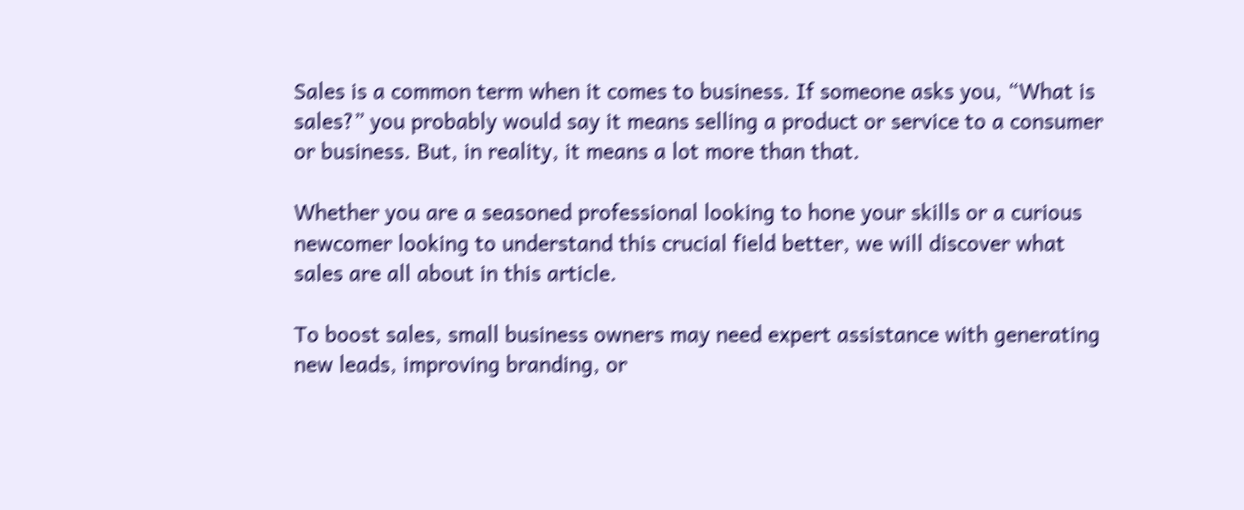Sales is a common term when it comes to business. If someone asks you, “What is sales?” you probably would say it means selling a product or service to a consumer or business. But, in reality, it means a lot more than that.

Whether you are a seasoned professional looking to hone your skills or a curious newcomer looking to understand this crucial field better, we will discover what sales are all about in this article.

To boost sales, small business owners may need expert assistance with generating new leads, improving branding, or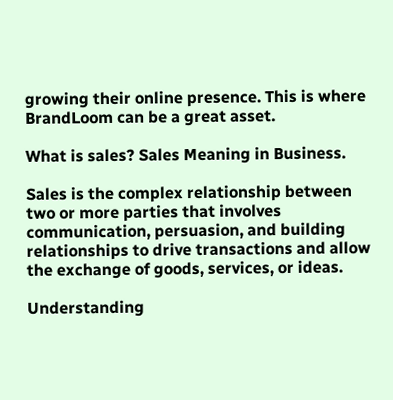growing their online presence. This is where BrandLoom can be a great asset.

What is sales? Sales Meaning in Business.

Sales is the complex relationship between two or more parties that involves communication, persuasion, and building relationships to drive transactions and allow the exchange of goods, services, or ideas.

Understanding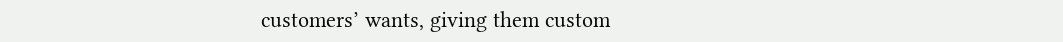customers’ wants, giving them custom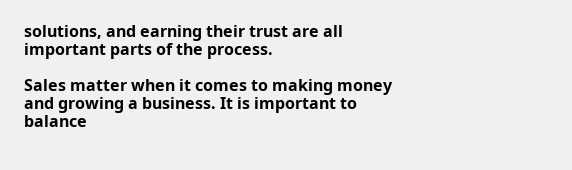solutions, and earning their trust are all important parts of the process.

Sales matter when it comes to making money and growing a business. It is important to balance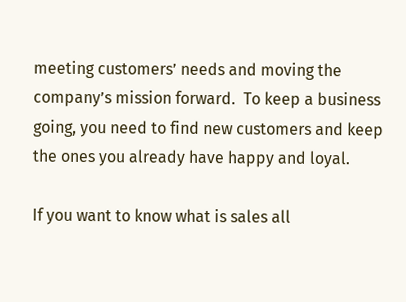meeting customers’ needs and moving the company’s mission forward.  To keep a business going, you need to find new customers and keep the ones you already have happy and loyal.

If you want to know what is sales all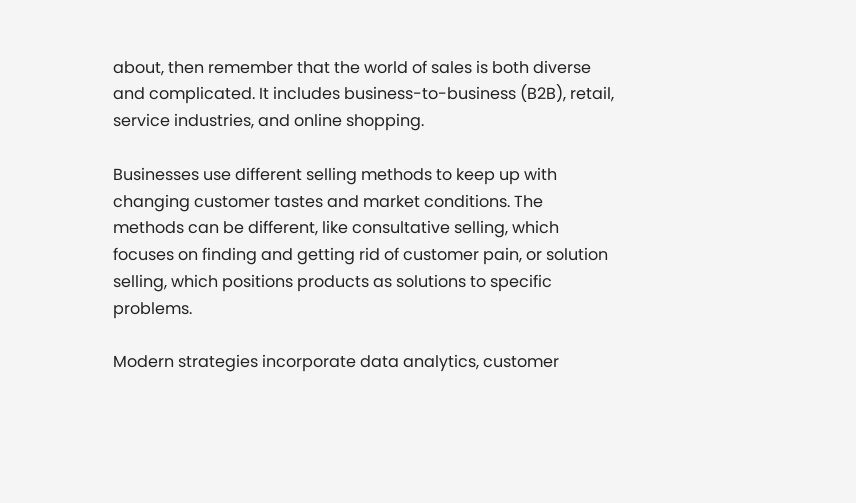about, then remember that the world of sales is both diverse and complicated. It includes business-to-business (B2B), retail, service industries, and online shopping.

Businesses use different selling methods to keep up with changing customer tastes and market conditions. The methods can be different, like consultative selling, which focuses on finding and getting rid of customer pain, or solution selling, which positions products as solutions to specific problems.

Modern strategies incorporate data analytics, customer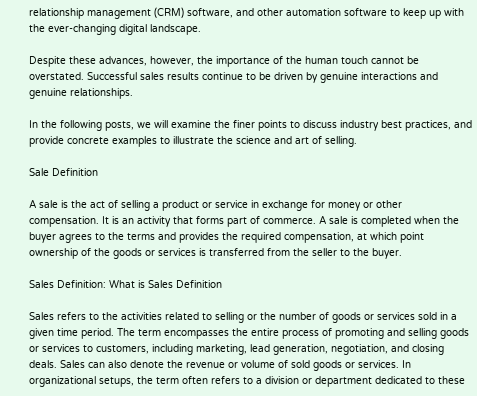relationship management (CRM) software, and other automation software to keep up with the ever-changing digital landscape.

Despite these advances, however, the importance of the human touch cannot be overstated. Successful sales results continue to be driven by genuine interactions and genuine relationships.

In the following posts, we will examine the finer points to discuss industry best practices, and provide concrete examples to illustrate the science and art of selling.

Sale Definition

A sale is the act of selling a product or service in exchange for money or other compensation. It is an activity that forms part of commerce. A sale is completed when the buyer agrees to the terms and provides the required compensation, at which point ownership of the goods or services is transferred from the seller to the buyer.

Sales Definition: What is Sales Definition

Sales refers to the activities related to selling or the number of goods or services sold in a given time period. The term encompasses the entire process of promoting and selling goods or services to customers, including marketing, lead generation, negotiation, and closing deals. Sales can also denote the revenue or volume of sold goods or services. In organizational setups, the term often refers to a division or department dedicated to these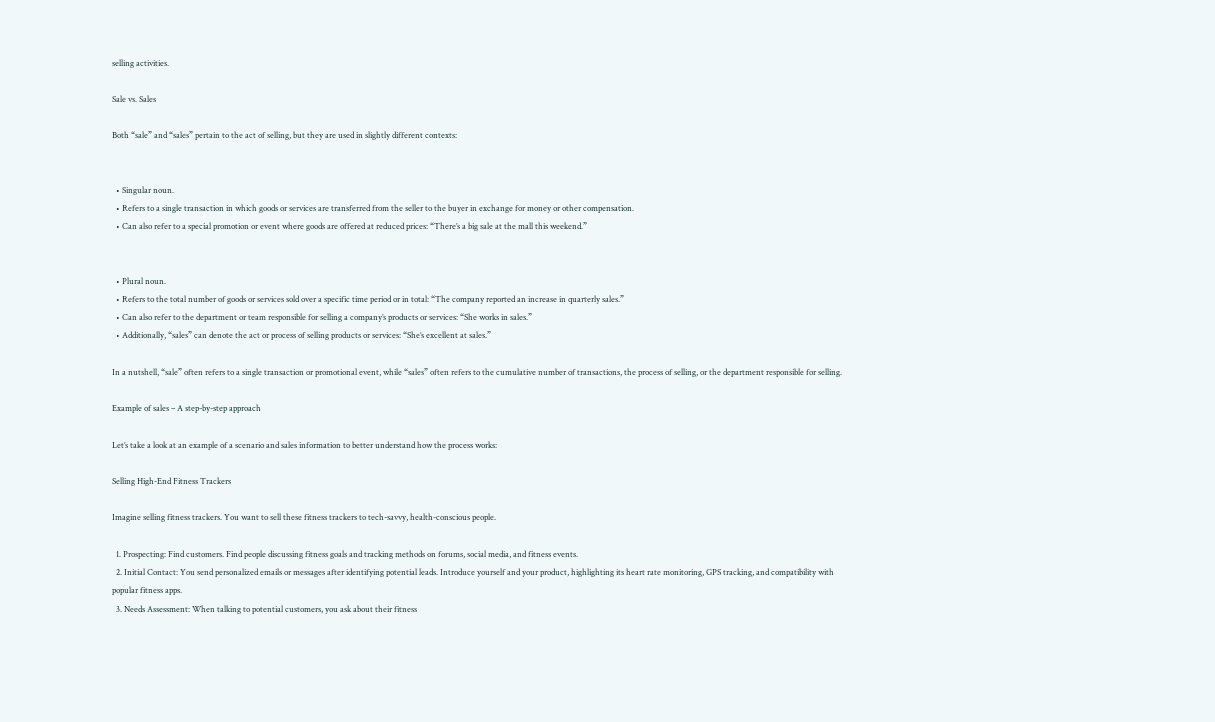selling activities.

Sale vs. Sales

Both “sale” and “sales” pertain to the act of selling, but they are used in slightly different contexts:


  • Singular noun.
  • Refers to a single transaction in which goods or services are transferred from the seller to the buyer in exchange for money or other compensation.
  • Can also refer to a special promotion or event where goods are offered at reduced prices: “There’s a big sale at the mall this weekend.”


  • Plural noun.
  • Refers to the total number of goods or services sold over a specific time period or in total: “The company reported an increase in quarterly sales.”
  • Can also refer to the department or team responsible for selling a company’s products or services: “She works in sales.”
  • Additionally, “sales” can denote the act or process of selling products or services: “She’s excellent at sales.”

In a nutshell, “sale” often refers to a single transaction or promotional event, while “sales” often refers to the cumulative number of transactions, the process of selling, or the department responsible for selling.

Example of sales – A step-by-step approach

Let’s take a look at an example of a scenario and sales information to better understand how the process works:

Selling High-End Fitness Trackers

Imagine selling fitness trackers. You want to sell these fitness trackers to tech-savvy, health-conscious people.

  1. Prospecting: Find customers. Find people discussing fitness goals and tracking methods on forums, social media, and fitness events.
  2. Initial Contact: You send personalized emails or messages after identifying potential leads. Introduce yourself and your product, highlighting its heart rate monitoring, GPS tracking, and compatibility with popular fitness apps.
  3. Needs Assessment: When talking to potential customers, you ask about their fitness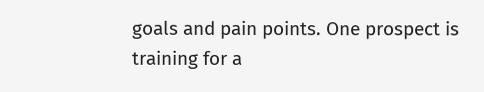goals and pain points. One prospect is training for a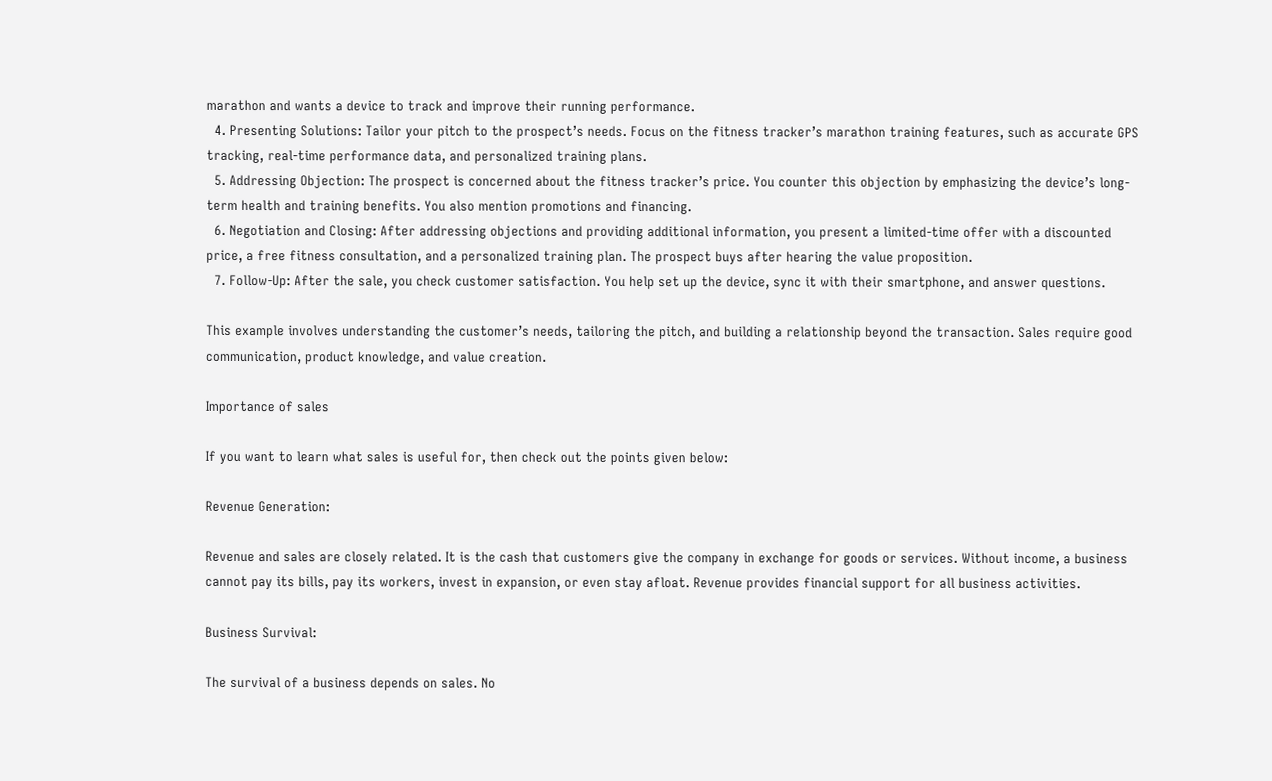marathon and wants a device to track and improve their running performance.
  4. Presenting Solutions: Tailor your pitch to the prospect’s needs. Focus on the fitness tracker’s marathon training features, such as accurate GPS tracking, real-time performance data, and personalized training plans.
  5. Addressing Objection: The prospect is concerned about the fitness tracker’s price. You counter this objection by emphasizing the device’s long-term health and training benefits. You also mention promotions and financing.
  6. Negotiation and Closing: After addressing objections and providing additional information, you present a limited-time offer with a discounted price, a free fitness consultation, and a personalized training plan. The prospect buys after hearing the value proposition.
  7. Follow-Up: After the sale, you check customer satisfaction. You help set up the device, sync it with their smartphone, and answer questions.

This example involves understanding the customer’s needs, tailoring the pitch, and building a relationship beyond the transaction. Sales require good communication, product knowledge, and value creation.

Importance of sales

If you want to learn what sales is useful for, then check out the points given below:

Revenue Generation:

Revenue and sales are closely related. It is the cash that customers give the company in exchange for goods or services. Without income, a business cannot pay its bills, pay its workers, invest in expansion, or even stay afloat. Revenue provides financial support for all business activities.

Business Survival:

The survival of a business depends on sales. No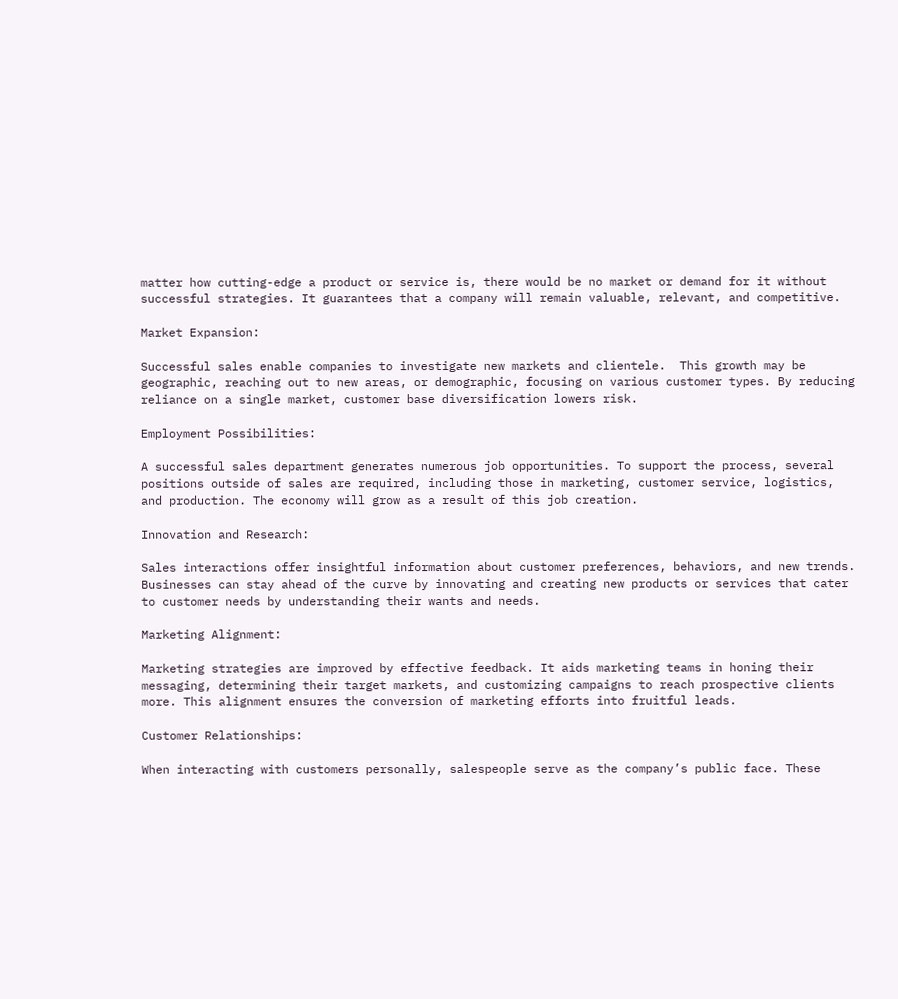matter how cutting-edge a product or service is, there would be no market or demand for it without successful strategies. It guarantees that a company will remain valuable, relevant, and competitive.

Market Expansion:

Successful sales enable companies to investigate new markets and clientele.  This growth may be geographic, reaching out to new areas, or demographic, focusing on various customer types. By reducing reliance on a single market, customer base diversification lowers risk.

Employment Possibilities:

A successful sales department generates numerous job opportunities. To support the process, several positions outside of sales are required, including those in marketing, customer service, logistics, and production. The economy will grow as a result of this job creation.

Innovation and Research:

Sales interactions offer insightful information about customer preferences, behaviors, and new trends. Businesses can stay ahead of the curve by innovating and creating new products or services that cater to customer needs by understanding their wants and needs.

Marketing Alignment:

Marketing strategies are improved by effective feedback. It aids marketing teams in honing their messaging, determining their target markets, and customizing campaigns to reach prospective clients more. This alignment ensures the conversion of marketing efforts into fruitful leads.

Customer Relationships:

When interacting with customers personally, salespeople serve as the company’s public face. These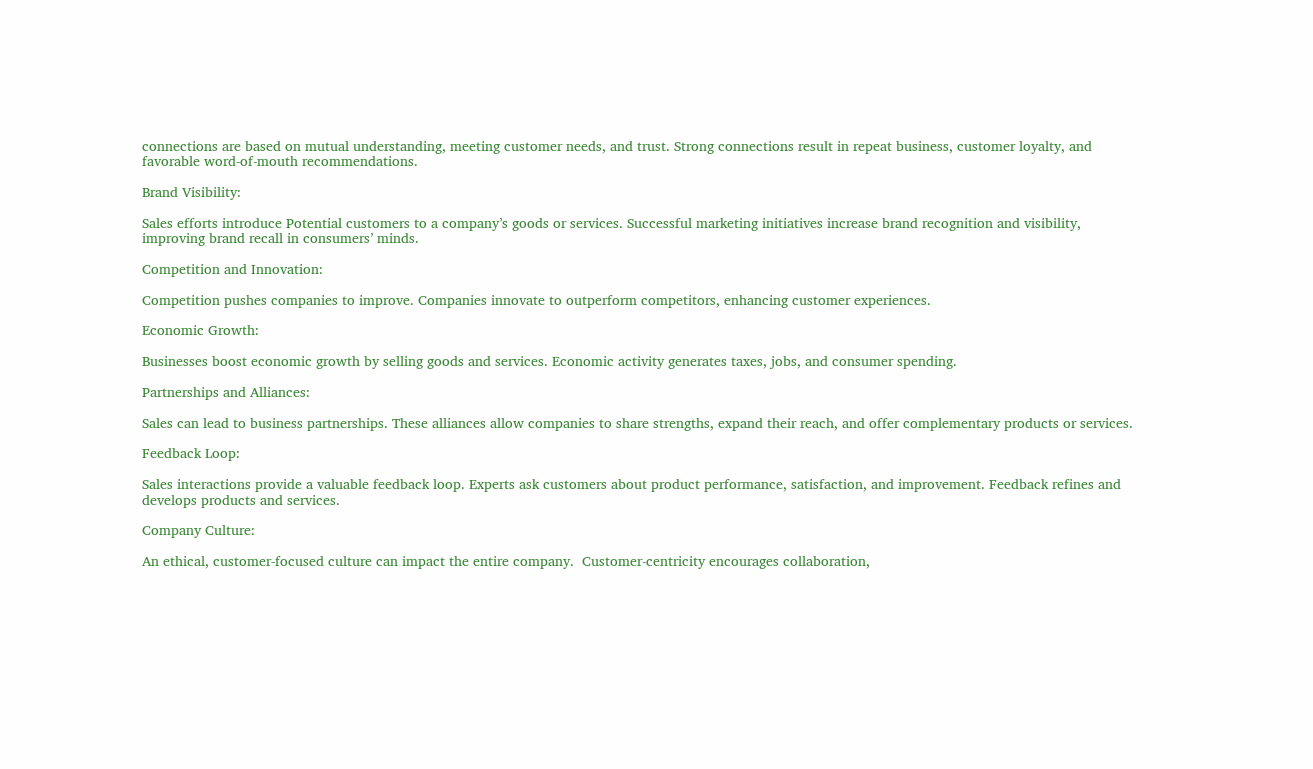connections are based on mutual understanding, meeting customer needs, and trust. Strong connections result in repeat business, customer loyalty, and favorable word-of-mouth recommendations.

Brand Visibility:

Sales efforts introduce Potential customers to a company’s goods or services. Successful marketing initiatives increase brand recognition and visibility, improving brand recall in consumers’ minds.

Competition and Innovation:

Competition pushes companies to improve. Companies innovate to outperform competitors, enhancing customer experiences.

Economic Growth:

Businesses boost economic growth by selling goods and services. Economic activity generates taxes, jobs, and consumer spending.

Partnerships and Alliances:

Sales can lead to business partnerships. These alliances allow companies to share strengths, expand their reach, and offer complementary products or services.

Feedback Loop:

Sales interactions provide a valuable feedback loop. Experts ask customers about product performance, satisfaction, and improvement. Feedback refines and develops products and services.

Company Culture:

An ethical, customer-focused culture can impact the entire company.  Customer-centricity encourages collaboration,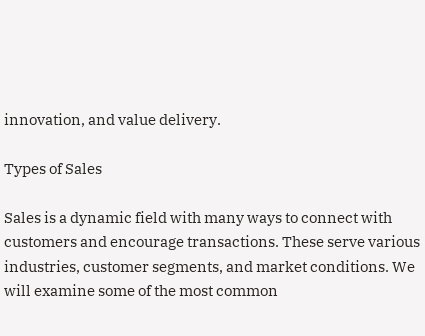innovation, and value delivery.

Types of Sales

Sales is a dynamic field with many ways to connect with customers and encourage transactions. These serve various industries, customer segments, and market conditions. We will examine some of the most common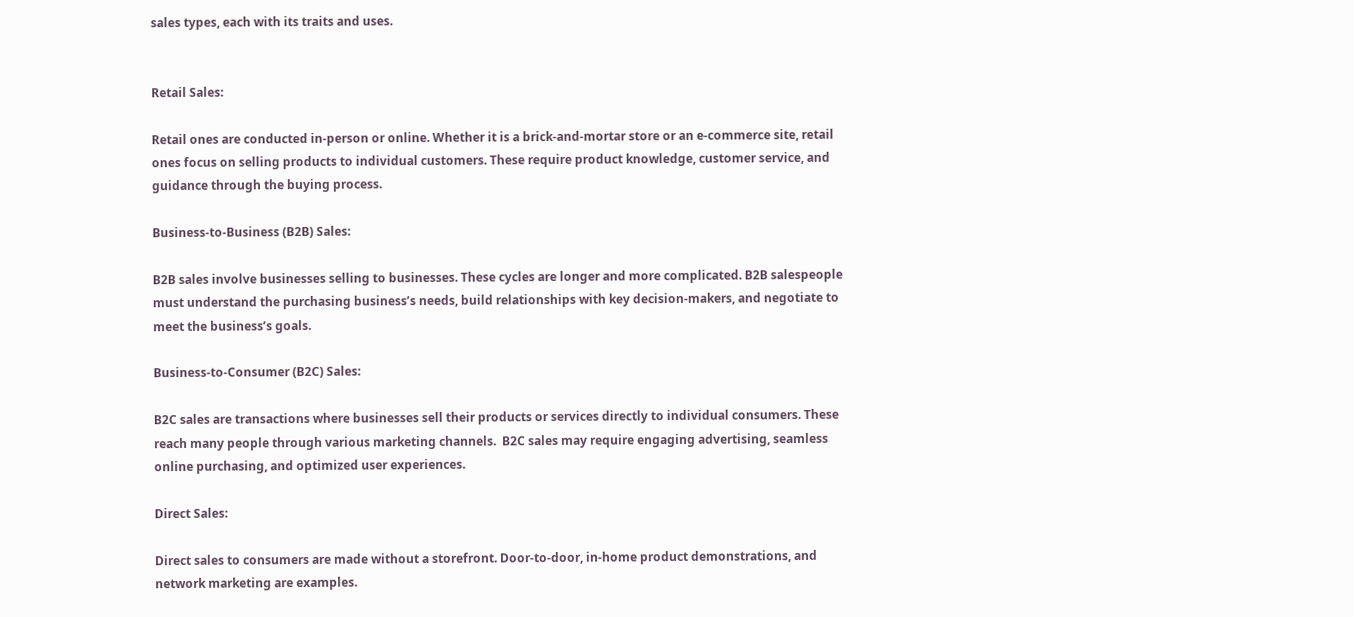sales types, each with its traits and uses.


Retail Sales:

Retail ones are conducted in-person or online. Whether it is a brick-and-mortar store or an e-commerce site, retail ones focus on selling products to individual customers. These require product knowledge, customer service, and guidance through the buying process.

Business-to-Business (B2B) Sales:

B2B sales involve businesses selling to businesses. These cycles are longer and more complicated. B2B salespeople must understand the purchasing business’s needs, build relationships with key decision-makers, and negotiate to meet the business’s goals.

Business-to-Consumer (B2C) Sales:

B2C sales are transactions where businesses sell their products or services directly to individual consumers. These reach many people through various marketing channels.  B2C sales may require engaging advertising, seamless online purchasing, and optimized user experiences.

Direct Sales:

Direct sales to consumers are made without a storefront. Door-to-door, in-home product demonstrations, and network marketing are examples.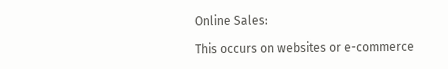Online Sales:

This occurs on websites or e-commerce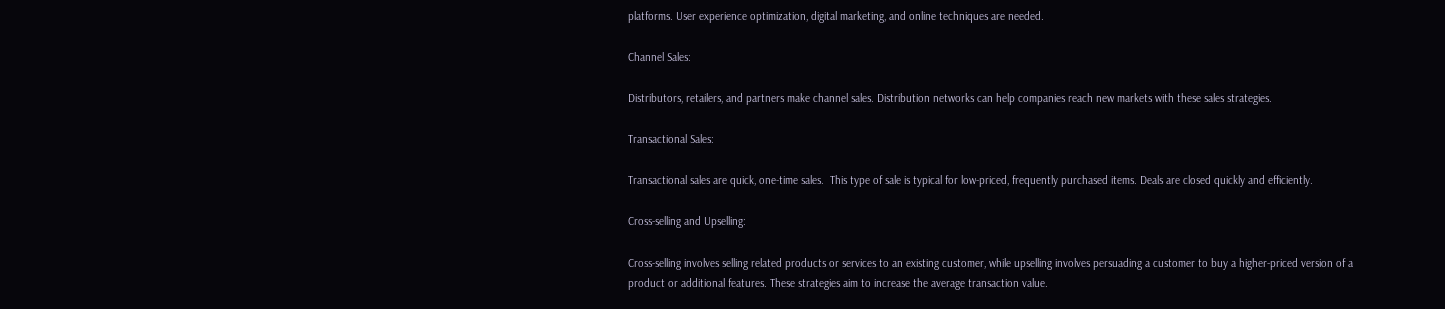platforms. User experience optimization, digital marketing, and online techniques are needed.

Channel Sales:

Distributors, retailers, and partners make channel sales. Distribution networks can help companies reach new markets with these sales strategies.

Transactional Sales:

Transactional sales are quick, one-time sales.  This type of sale is typical for low-priced, frequently purchased items. Deals are closed quickly and efficiently.

Cross-selling and Upselling:

Cross-selling involves selling related products or services to an existing customer, while upselling involves persuading a customer to buy a higher-priced version of a product or additional features. These strategies aim to increase the average transaction value.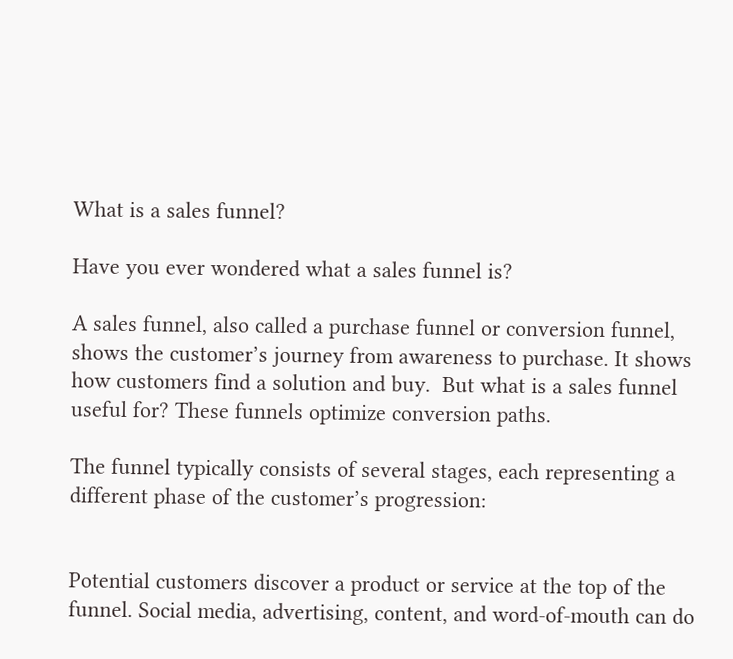What is a sales funnel?

Have you ever wondered what a sales funnel is?

A sales funnel, also called a purchase funnel or conversion funnel, shows the customer’s journey from awareness to purchase. It shows how customers find a solution and buy.  But what is a sales funnel useful for? These funnels optimize conversion paths.

The funnel typically consists of several stages, each representing a different phase of the customer’s progression:


Potential customers discover a product or service at the top of the funnel. Social media, advertising, content, and word-of-mouth can do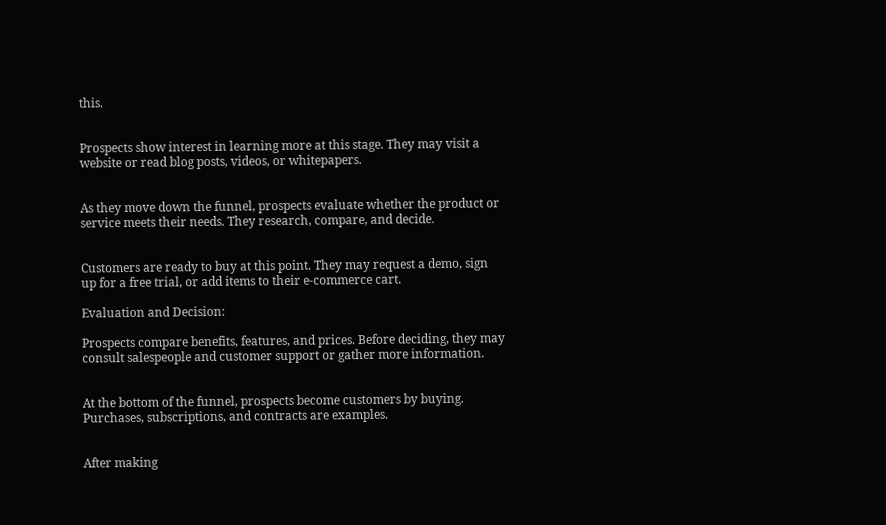this.


Prospects show interest in learning more at this stage. They may visit a website or read blog posts, videos, or whitepapers.


As they move down the funnel, prospects evaluate whether the product or service meets their needs. They research, compare, and decide.


Customers are ready to buy at this point. They may request a demo, sign up for a free trial, or add items to their e-commerce cart.

Evaluation and Decision:

Prospects compare benefits, features, and prices. Before deciding, they may consult salespeople and customer support or gather more information.


At the bottom of the funnel, prospects become customers by buying. Purchases, subscriptions, and contracts are examples.


After making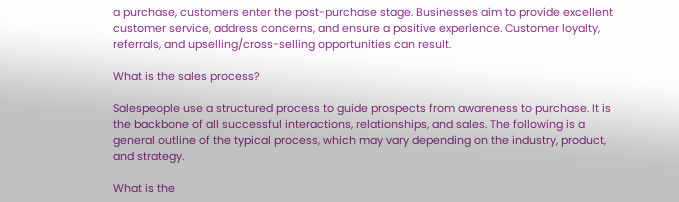a purchase, customers enter the post-purchase stage. Businesses aim to provide excellent customer service, address concerns, and ensure a positive experience. Customer loyalty, referrals, and upselling/cross-selling opportunities can result.

What is the sales process?

Salespeople use a structured process to guide prospects from awareness to purchase. It is the backbone of all successful interactions, relationships, and sales. The following is a general outline of the typical process, which may vary depending on the industry, product, and strategy.

What is the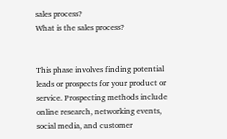sales process?
What is the sales process?


This phase involves finding potential leads or prospects for your product or service. Prospecting methods include online research, networking events, social media, and customer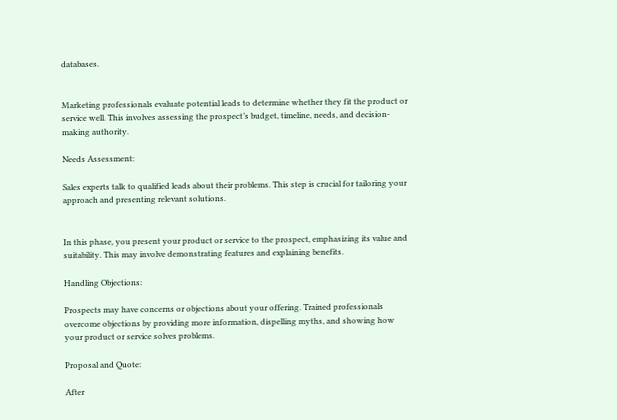databases.


Marketing professionals evaluate potential leads to determine whether they fit the product or service well. This involves assessing the prospect’s budget, timeline, needs, and decision-making authority.

Needs Assessment:

Sales experts talk to qualified leads about their problems. This step is crucial for tailoring your approach and presenting relevant solutions.


In this phase, you present your product or service to the prospect, emphasizing its value and suitability. This may involve demonstrating features and explaining benefits.

Handling Objections:

Prospects may have concerns or objections about your offering. Trained professionals overcome objections by providing more information, dispelling myths, and showing how your product or service solves problems.

Proposal and Quote:

After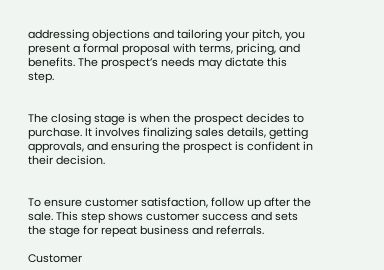addressing objections and tailoring your pitch, you present a formal proposal with terms, pricing, and benefits. The prospect’s needs may dictate this step.


The closing stage is when the prospect decides to purchase. It involves finalizing sales details, getting approvals, and ensuring the prospect is confident in their decision.


To ensure customer satisfaction, follow up after the sale. This step shows customer success and sets the stage for repeat business and referrals.

Customer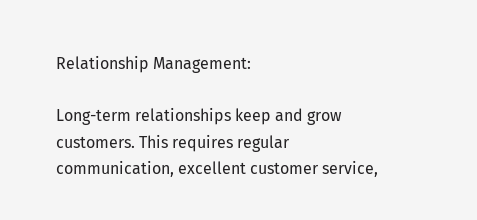Relationship Management:

Long-term relationships keep and grow customers. This requires regular communication, excellent customer service,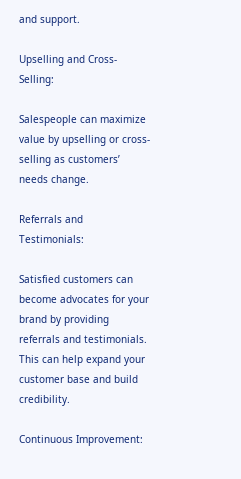and support.

Upselling and Cross-Selling:

Salespeople can maximize value by upselling or cross-selling as customers’ needs change.

Referrals and Testimonials:

Satisfied customers can become advocates for your brand by providing referrals and testimonials. This can help expand your customer base and build credibility.

Continuous Improvement: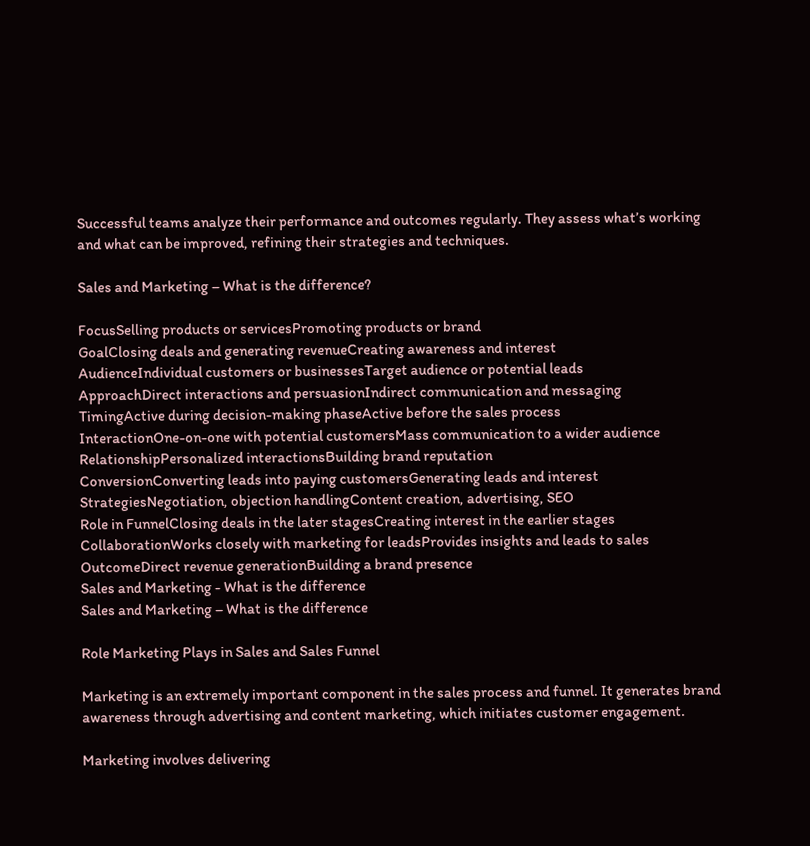Successful teams analyze their performance and outcomes regularly. They assess what’s working and what can be improved, refining their strategies and techniques.

Sales and Marketing – What is the difference?

FocusSelling products or servicesPromoting products or brand
GoalClosing deals and generating revenueCreating awareness and interest
AudienceIndividual customers or businessesTarget audience or potential leads
ApproachDirect interactions and persuasionIndirect communication and messaging
TimingActive during decision-making phaseActive before the sales process
InteractionOne-on-one with potential customersMass communication to a wider audience
RelationshipPersonalized interactionsBuilding brand reputation
ConversionConverting leads into paying customersGenerating leads and interest
StrategiesNegotiation, objection handlingContent creation, advertising, SEO
Role in FunnelClosing deals in the later stagesCreating interest in the earlier stages
CollaborationWorks closely with marketing for leadsProvides insights and leads to sales
OutcomeDirect revenue generationBuilding a brand presence
Sales and Marketing - What is the difference
Sales and Marketing – What is the difference

Role Marketing Plays in Sales and Sales Funnel

Marketing is an extremely important component in the sales process and funnel. It generates brand awareness through advertising and content marketing, which initiates customer engagement.

Marketing involves delivering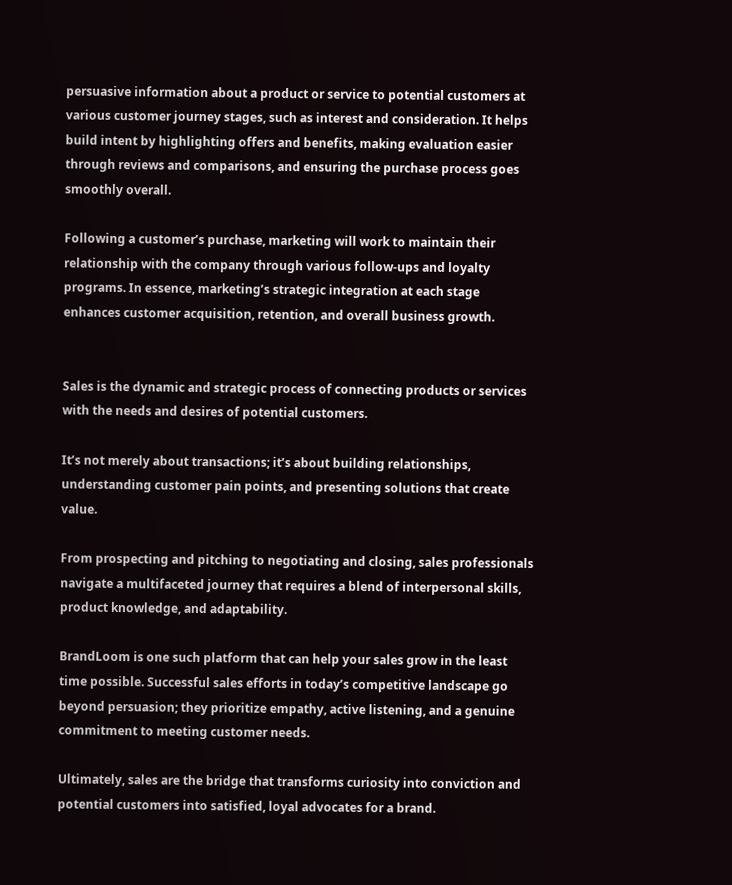persuasive information about a product or service to potential customers at various customer journey stages, such as interest and consideration. It helps build intent by highlighting offers and benefits, making evaluation easier through reviews and comparisons, and ensuring the purchase process goes smoothly overall.

Following a customer’s purchase, marketing will work to maintain their relationship with the company through various follow-ups and loyalty programs. In essence, marketing’s strategic integration at each stage enhances customer acquisition, retention, and overall business growth.


Sales is the dynamic and strategic process of connecting products or services with the needs and desires of potential customers.

It’s not merely about transactions; it’s about building relationships, understanding customer pain points, and presenting solutions that create value.

From prospecting and pitching to negotiating and closing, sales professionals navigate a multifaceted journey that requires a blend of interpersonal skills, product knowledge, and adaptability.

BrandLoom is one such platform that can help your sales grow in the least time possible. Successful sales efforts in today’s competitive landscape go beyond persuasion; they prioritize empathy, active listening, and a genuine commitment to meeting customer needs.

Ultimately, sales are the bridge that transforms curiosity into conviction and potential customers into satisfied, loyal advocates for a brand.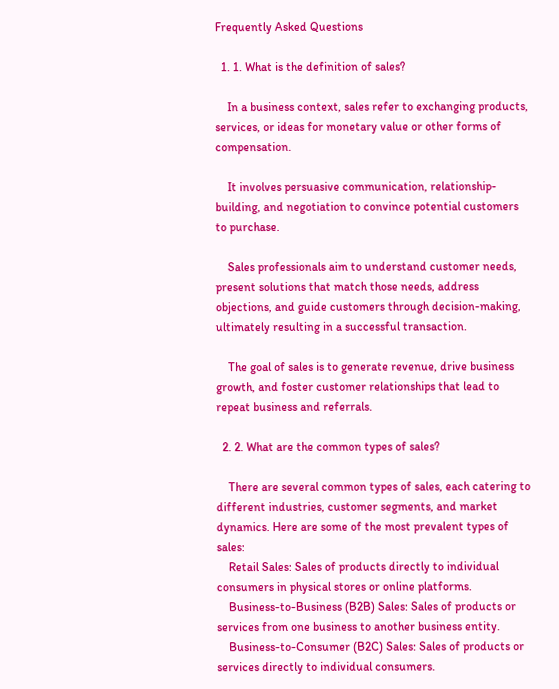Frequently Asked Questions

  1. 1. What is the definition of sales?

    In a business context, sales refer to exchanging products, services, or ideas for monetary value or other forms of compensation.

    It involves persuasive communication, relationship-building, and negotiation to convince potential customers to purchase.

    Sales professionals aim to understand customer needs, present solutions that match those needs, address objections, and guide customers through decision-making, ultimately resulting in a successful transaction.

    The goal of sales is to generate revenue, drive business growth, and foster customer relationships that lead to repeat business and referrals.

  2. 2. What are the common types of sales?

    There are several common types of sales, each catering to different industries, customer segments, and market dynamics. Here are some of the most prevalent types of sales:
    Retail Sales: Sales of products directly to individual consumers in physical stores or online platforms.
    Business-to-Business (B2B) Sales: Sales of products or services from one business to another business entity.
    Business-to-Consumer (B2C) Sales: Sales of products or services directly to individual consumers.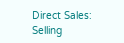Direct Sales: Selling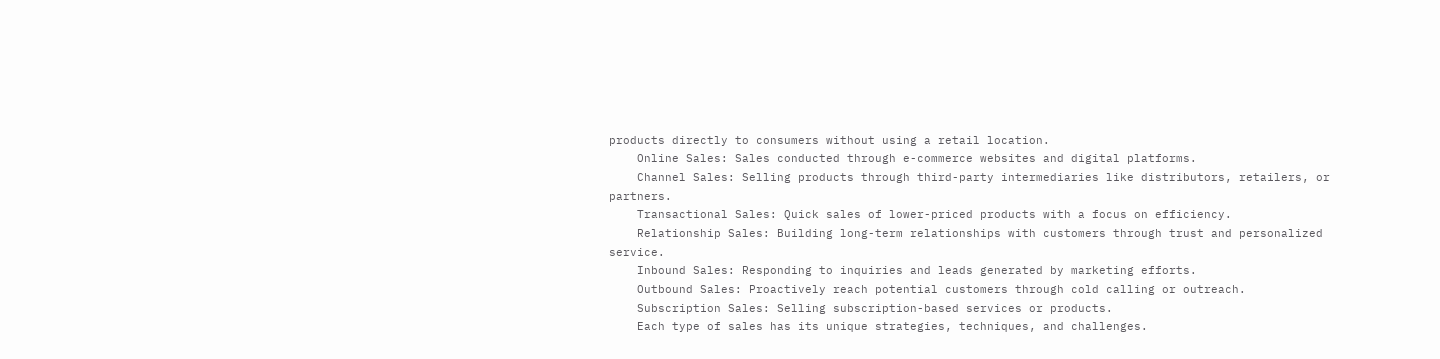products directly to consumers without using a retail location.
    Online Sales: Sales conducted through e-commerce websites and digital platforms.
    Channel Sales: Selling products through third-party intermediaries like distributors, retailers, or partners.
    Transactional Sales: Quick sales of lower-priced products with a focus on efficiency.
    Relationship Sales: Building long-term relationships with customers through trust and personalized service.
    Inbound Sales: Responding to inquiries and leads generated by marketing efforts.
    Outbound Sales: Proactively reach potential customers through cold calling or outreach.
    Subscription Sales: Selling subscription-based services or products.
    Each type of sales has its unique strategies, techniques, and challenges.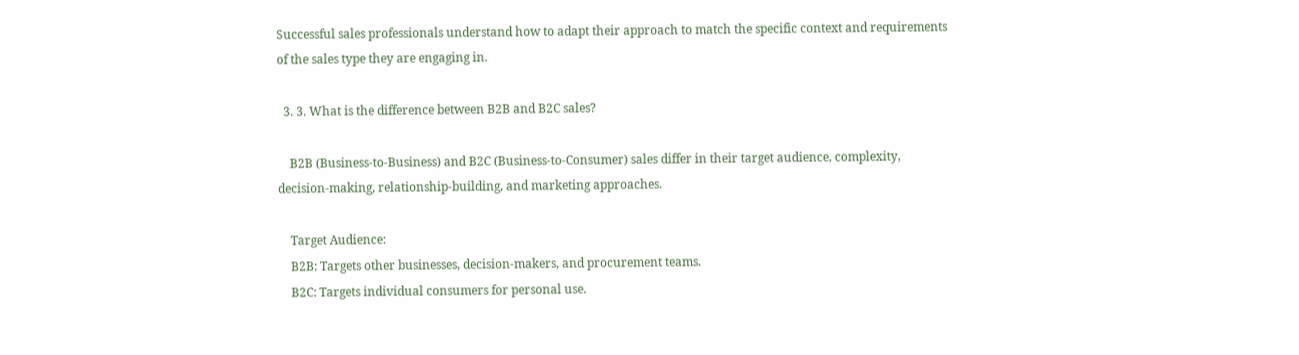Successful sales professionals understand how to adapt their approach to match the specific context and requirements of the sales type they are engaging in.

  3. 3. What is the difference between B2B and B2C sales?

    B2B (Business-to-Business) and B2C (Business-to-Consumer) sales differ in their target audience, complexity, decision-making, relationship-building, and marketing approaches.

    Target Audience:
    B2B: Targets other businesses, decision-makers, and procurement teams.
    B2C: Targets individual consumers for personal use.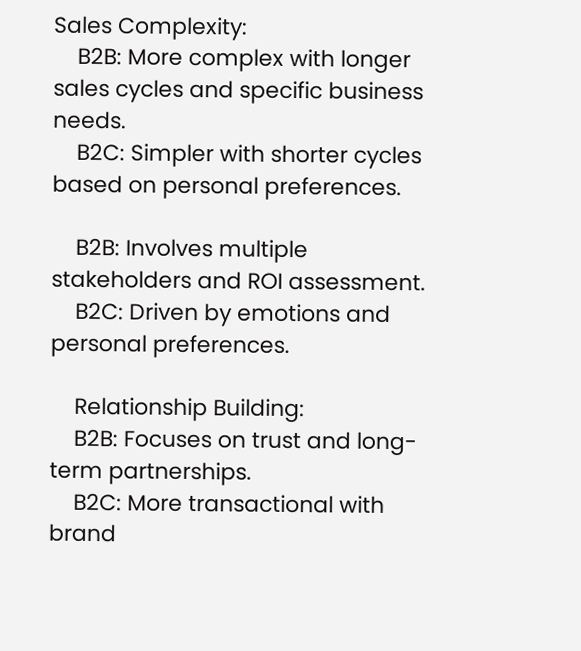Sales Complexity:
    B2B: More complex with longer sales cycles and specific business needs.
    B2C: Simpler with shorter cycles based on personal preferences.

    B2B: Involves multiple stakeholders and ROI assessment.
    B2C: Driven by emotions and personal preferences.

    Relationship Building:
    B2B: Focuses on trust and long-term partnerships.
    B2C: More transactional with brand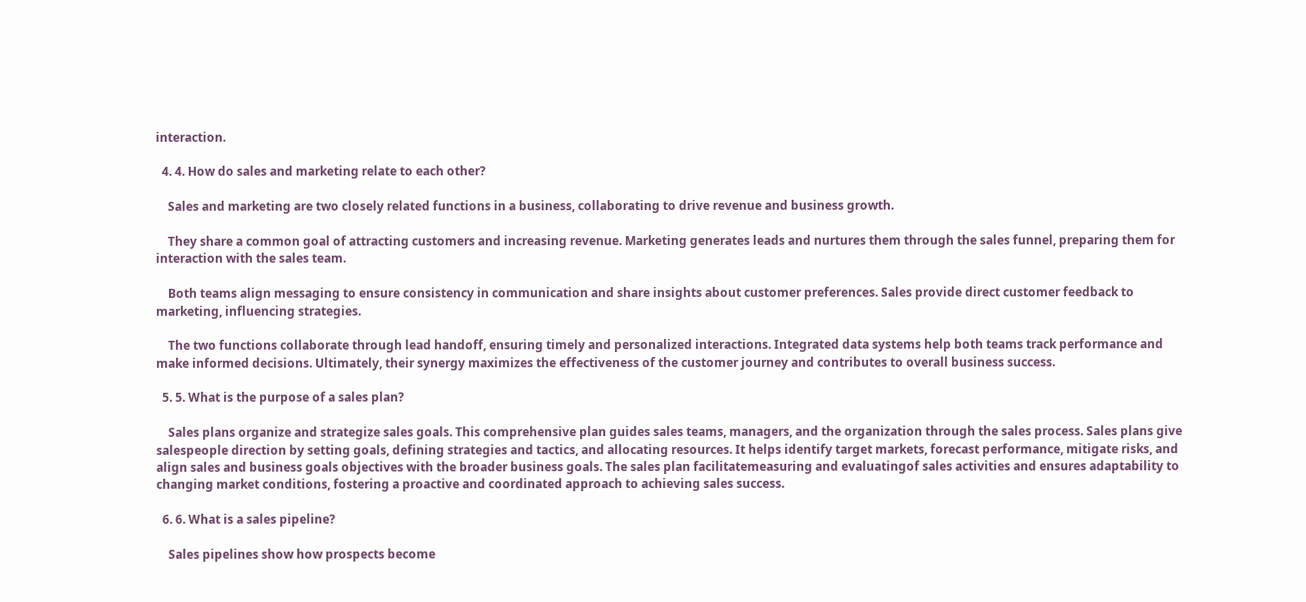interaction.

  4. 4. How do sales and marketing relate to each other?

    Sales and marketing are two closely related functions in a business, collaborating to drive revenue and business growth.

    They share a common goal of attracting customers and increasing revenue. Marketing generates leads and nurtures them through the sales funnel, preparing them for interaction with the sales team.

    Both teams align messaging to ensure consistency in communication and share insights about customer preferences. Sales provide direct customer feedback to marketing, influencing strategies.

    The two functions collaborate through lead handoff, ensuring timely and personalized interactions. Integrated data systems help both teams track performance and make informed decisions. Ultimately, their synergy maximizes the effectiveness of the customer journey and contributes to overall business success.

  5. 5. What is the purpose of a sales plan?

    Sales plans organize and strategize sales goals. This comprehensive plan guides sales teams, managers, and the organization through the sales process. Sales plans give salespeople direction by setting goals, defining strategies and tactics, and allocating resources. It helps identify target markets, forecast performance, mitigate risks, and align sales and business goals objectives with the broader business goals. The sales plan facilitatemeasuring and evaluatingof sales activities and ensures adaptability to changing market conditions, fostering a proactive and coordinated approach to achieving sales success.

  6. 6. What is a sales pipeline?

    Sales pipelines show how prospects become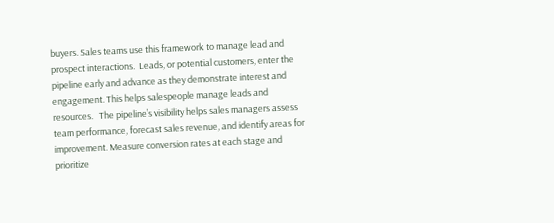buyers. Sales teams use this framework to manage lead and prospect interactions.  Leads, or potential customers, enter the pipeline early and advance as they demonstrate interest and engagement. This helps salespeople manage leads and resources.   The pipeline’s visibility helps sales managers assess team performance, forecast sales revenue, and identify areas for improvement. Measure conversion rates at each stage and prioritize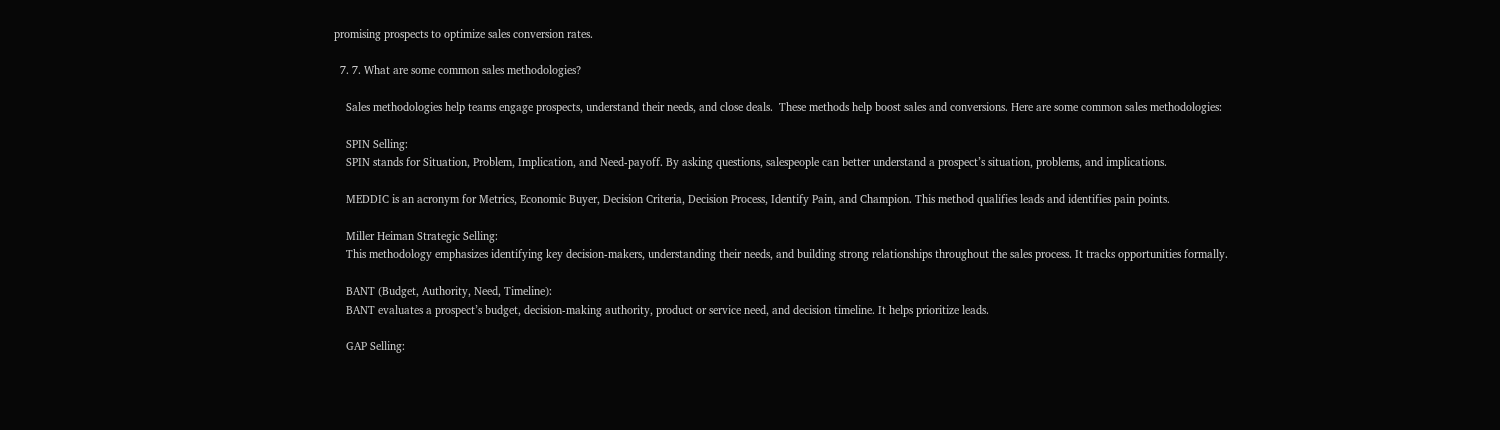promising prospects to optimize sales conversion rates.

  7. 7. What are some common sales methodologies?

    Sales methodologies help teams engage prospects, understand their needs, and close deals.  These methods help boost sales and conversions. Here are some common sales methodologies:

    SPIN Selling:
    SPIN stands for Situation, Problem, Implication, and Need-payoff. By asking questions, salespeople can better understand a prospect’s situation, problems, and implications.

    MEDDIC is an acronym for Metrics, Economic Buyer, Decision Criteria, Decision Process, Identify Pain, and Champion. This method qualifies leads and identifies pain points.

    Miller Heiman Strategic Selling:
    This methodology emphasizes identifying key decision-makers, understanding their needs, and building strong relationships throughout the sales process. It tracks opportunities formally.

    BANT (Budget, Authority, Need, Timeline):
    BANT evaluates a prospect’s budget, decision-making authority, product or service need, and decision timeline. It helps prioritize leads.

    GAP Selling: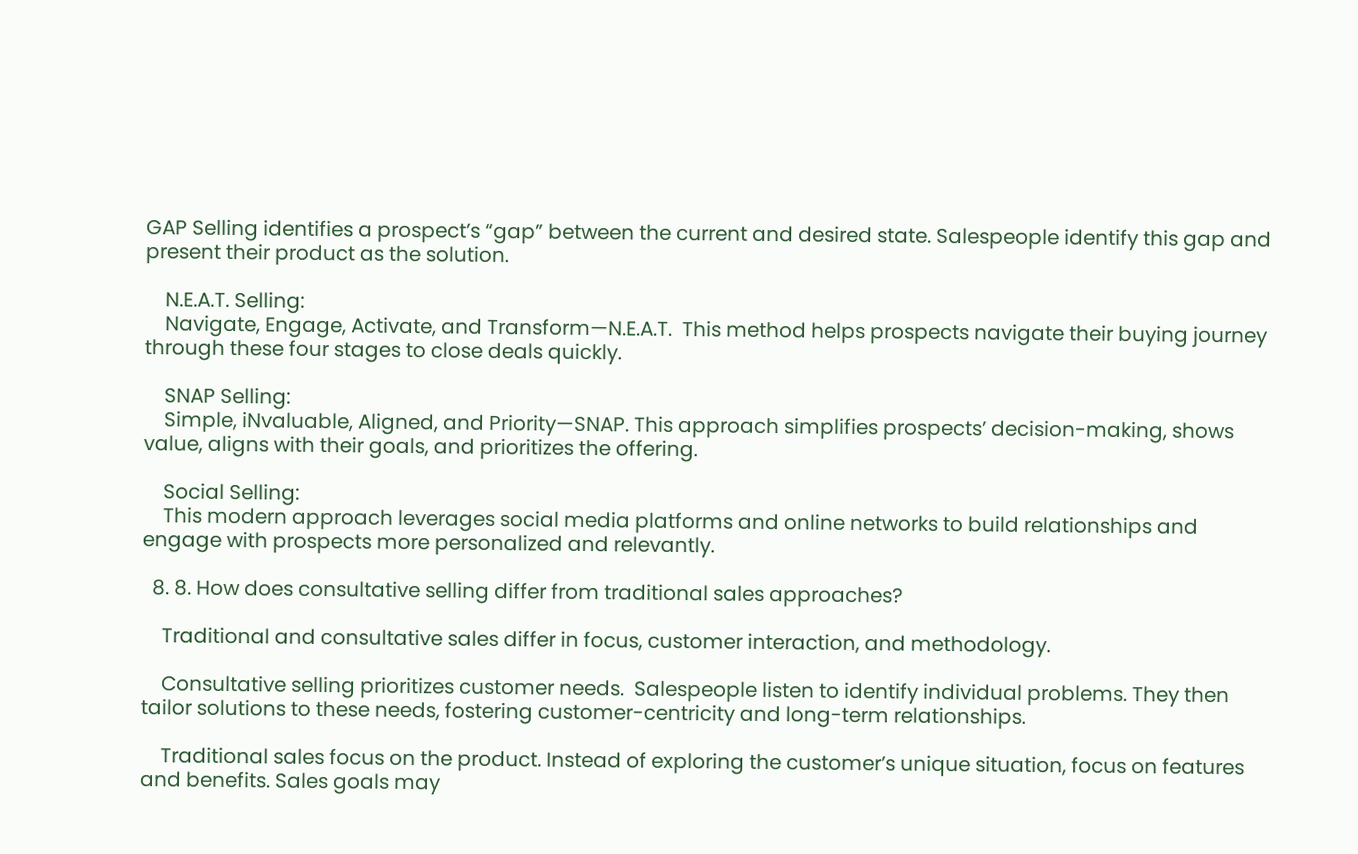GAP Selling identifies a prospect’s “gap” between the current and desired state. Salespeople identify this gap and present their product as the solution.

    N.E.A.T. Selling:
    Navigate, Engage, Activate, and Transform—N.E.A.T.  This method helps prospects navigate their buying journey through these four stages to close deals quickly.

    SNAP Selling:
    Simple, iNvaluable, Aligned, and Priority—SNAP. This approach simplifies prospects’ decision-making, shows value, aligns with their goals, and prioritizes the offering.

    Social Selling:
    This modern approach leverages social media platforms and online networks to build relationships and engage with prospects more personalized and relevantly.

  8. 8. How does consultative selling differ from traditional sales approaches?

    Traditional and consultative sales differ in focus, customer interaction, and methodology.

    Consultative selling prioritizes customer needs.  Salespeople listen to identify individual problems. They then tailor solutions to these needs, fostering customer-centricity and long-term relationships.

    Traditional sales focus on the product. Instead of exploring the customer’s unique situation, focus on features and benefits. Sales goals may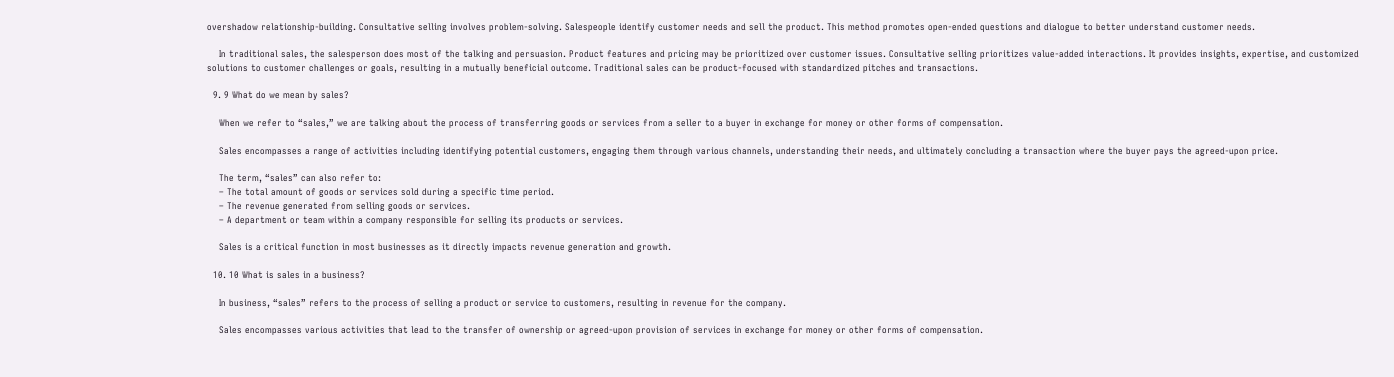overshadow relationship-building. Consultative selling involves problem-solving. Salespeople identify customer needs and sell the product. This method promotes open-ended questions and dialogue to better understand customer needs.

    In traditional sales, the salesperson does most of the talking and persuasion. Product features and pricing may be prioritized over customer issues. Consultative selling prioritizes value-added interactions. It provides insights, expertise, and customized solutions to customer challenges or goals, resulting in a mutually beneficial outcome. Traditional sales can be product-focused with standardized pitches and transactions.

  9. 9 What do we mean by sales?

    When we refer to “sales,” we are talking about the process of transferring goods or services from a seller to a buyer in exchange for money or other forms of compensation.

    Sales encompasses a range of activities including identifying potential customers, engaging them through various channels, understanding their needs, and ultimately concluding a transaction where the buyer pays the agreed-upon price.

    The term, “sales” can also refer to:
    – The total amount of goods or services sold during a specific time period.
    – The revenue generated from selling goods or services.
    – A department or team within a company responsible for selling its products or services.

    Sales is a critical function in most businesses as it directly impacts revenue generation and growth.

  10. 10 What is sales in a business?

    In business, “sales” refers to the process of selling a product or service to customers, resulting in revenue for the company.

    Sales encompasses various activities that lead to the transfer of ownership or agreed-upon provision of services in exchange for money or other forms of compensation.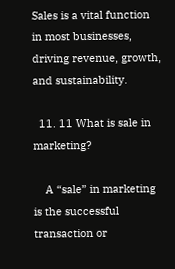Sales is a vital function in most businesses, driving revenue, growth, and sustainability.

  11. 11 What is sale in marketing?

    A “sale” in marketing is the successful transaction or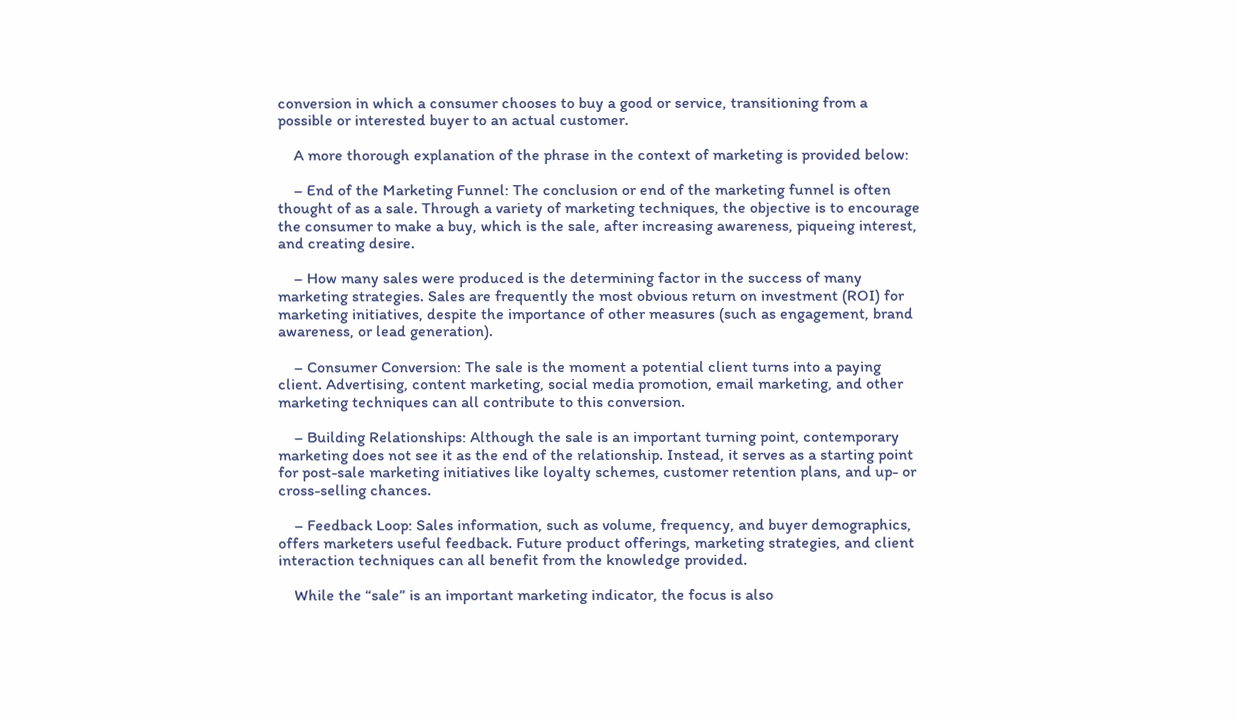conversion in which a consumer chooses to buy a good or service, transitioning from a possible or interested buyer to an actual customer.

    A more thorough explanation of the phrase in the context of marketing is provided below:

    – End of the Marketing Funnel: The conclusion or end of the marketing funnel is often thought of as a sale. Through a variety of marketing techniques, the objective is to encourage the consumer to make a buy, which is the sale, after increasing awareness, piqueing interest, and creating desire.

    – How many sales were produced is the determining factor in the success of many marketing strategies. Sales are frequently the most obvious return on investment (ROI) for marketing initiatives, despite the importance of other measures (such as engagement, brand awareness, or lead generation).

    – Consumer Conversion: The sale is the moment a potential client turns into a paying client. Advertising, content marketing, social media promotion, email marketing, and other marketing techniques can all contribute to this conversion.

    – Building Relationships: Although the sale is an important turning point, contemporary marketing does not see it as the end of the relationship. Instead, it serves as a starting point for post-sale marketing initiatives like loyalty schemes, customer retention plans, and up- or cross-selling chances.

    – Feedback Loop: Sales information, such as volume, frequency, and buyer demographics, offers marketers useful feedback. Future product offerings, marketing strategies, and client interaction techniques can all benefit from the knowledge provided.

    While the “sale” is an important marketing indicator, the focus is also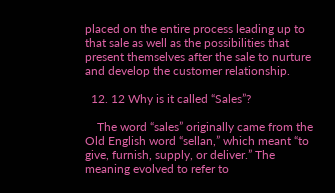placed on the entire process leading up to that sale as well as the possibilities that present themselves after the sale to nurture and develop the customer relationship.

  12. 12 Why is it called “Sales”?

    The word “sales” originally came from the Old English word “sellan,” which meant “to give, furnish, supply, or deliver.” The meaning evolved to refer to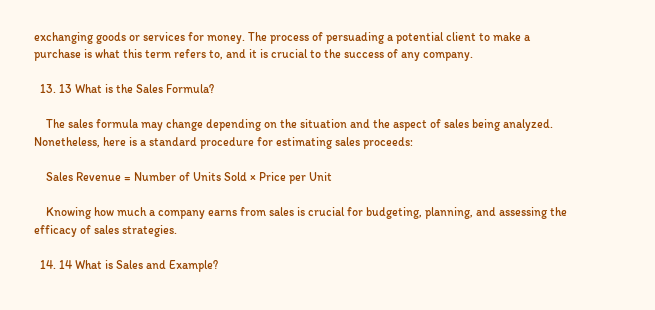exchanging goods or services for money. The process of persuading a potential client to make a purchase is what this term refers to, and it is crucial to the success of any company.

  13. 13 What is the Sales Formula?

    The sales formula may change depending on the situation and the aspect of sales being analyzed. Nonetheless, here is a standard procedure for estimating sales proceeds:

    Sales Revenue = Number of Units Sold × Price per Unit

    Knowing how much a company earns from sales is crucial for budgeting, planning, and assessing the efficacy of sales strategies.

  14. 14 What is Sales and Example?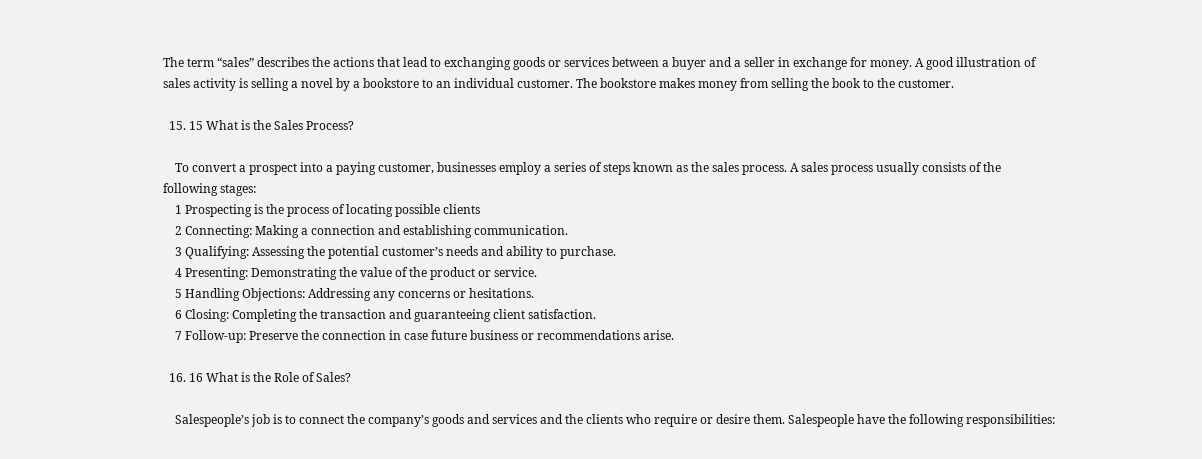The term “sales” describes the actions that lead to exchanging goods or services between a buyer and a seller in exchange for money. A good illustration of sales activity is selling a novel by a bookstore to an individual customer. The bookstore makes money from selling the book to the customer.

  15. 15 What is the Sales Process?

    To convert a prospect into a paying customer, businesses employ a series of steps known as the sales process. A sales process usually consists of the following stages:
    1 Prospecting is the process of locating possible clients
    2 Connecting: Making a connection and establishing communication.
    3 Qualifying: Assessing the potential customer’s needs and ability to purchase.
    4 Presenting: Demonstrating the value of the product or service.
    5 Handling Objections: Addressing any concerns or hesitations.
    6 Closing: Completing the transaction and guaranteeing client satisfaction.
    7 Follow-up: Preserve the connection in case future business or recommendations arise.

  16. 16 What is the Role of Sales?

    Salespeople’s job is to connect the company’s goods and services and the clients who require or desire them. Salespeople have the following responsibilities: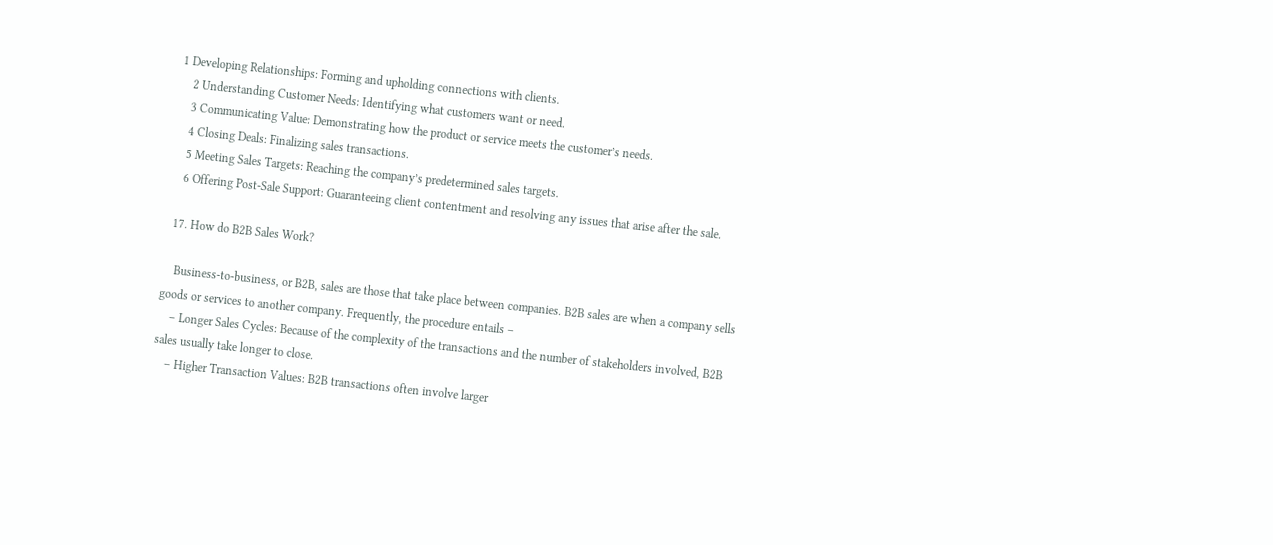1 Developing Relationships: Forming and upholding connections with clients.
    2 Understanding Customer Needs: Identifying what customers want or need.
    3 Communicating Value: Demonstrating how the product or service meets the customer’s needs.
    4 Closing Deals: Finalizing sales transactions.
    5 Meeting Sales Targets: Reaching the company’s predetermined sales targets.
    6 Offering Post-Sale Support: Guaranteeing client contentment and resolving any issues that arise after the sale.

  17. How do B2B Sales Work?

    Business-to-business, or B2B, sales are those that take place between companies. B2B sales are when a company sells goods or services to another company. Frequently, the procedure entails –
    – Longer Sales Cycles: Because of the complexity of the transactions and the number of stakeholders involved, B2B sales usually take longer to close.
    – Higher Transaction Values: B2B transactions often involve larger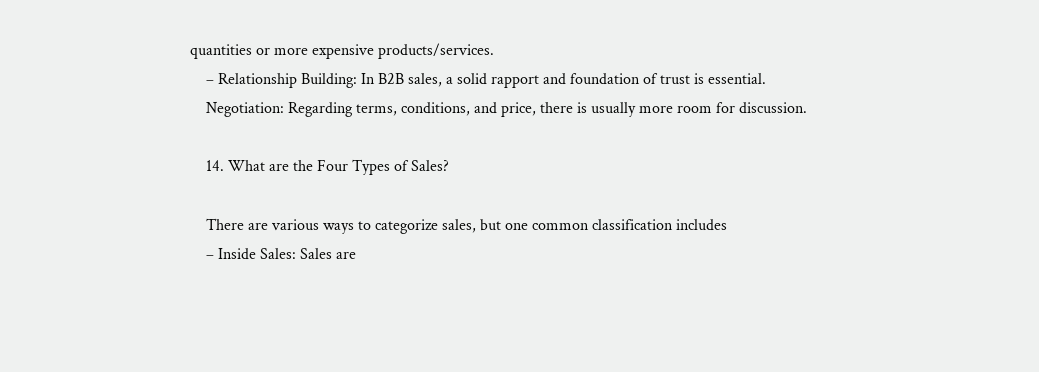quantities or more expensive products/services.
    – Relationship Building: In B2B sales, a solid rapport and foundation of trust is essential.
    Negotiation: Regarding terms, conditions, and price, there is usually more room for discussion.

    14. What are the Four Types of Sales?

    There are various ways to categorize sales, but one common classification includes
    – Inside Sales: Sales are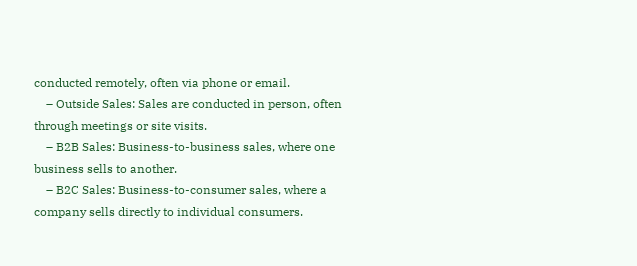conducted remotely, often via phone or email.
    – Outside Sales: Sales are conducted in person, often through meetings or site visits.
    – B2B Sales: Business-to-business sales, where one business sells to another.
    – B2C Sales: Business-to-consumer sales, where a company sells directly to individual consumers.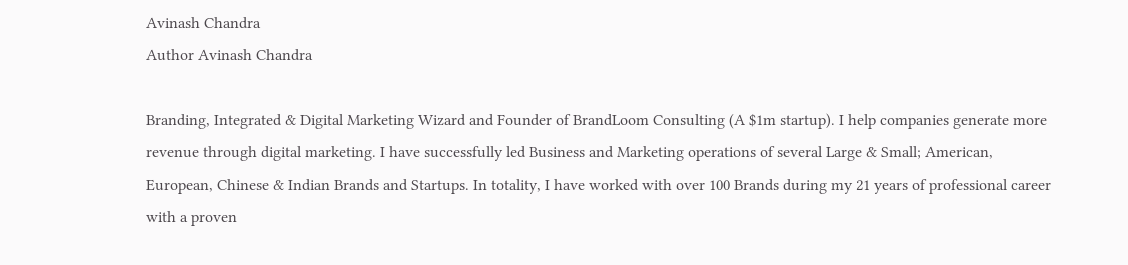Avinash Chandra
Author Avinash Chandra

Branding, Integrated & Digital Marketing Wizard and Founder of BrandLoom Consulting (A $1m startup). I help companies generate more revenue through digital marketing. I have successfully led Business and Marketing operations of several Large & Small; American, European, Chinese & Indian Brands and Startups. In totality, I have worked with over 100 Brands during my 21 years of professional career with a proven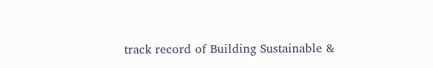track record of Building Sustainable &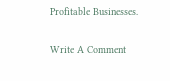Profitable Businesses.

Write A Comment